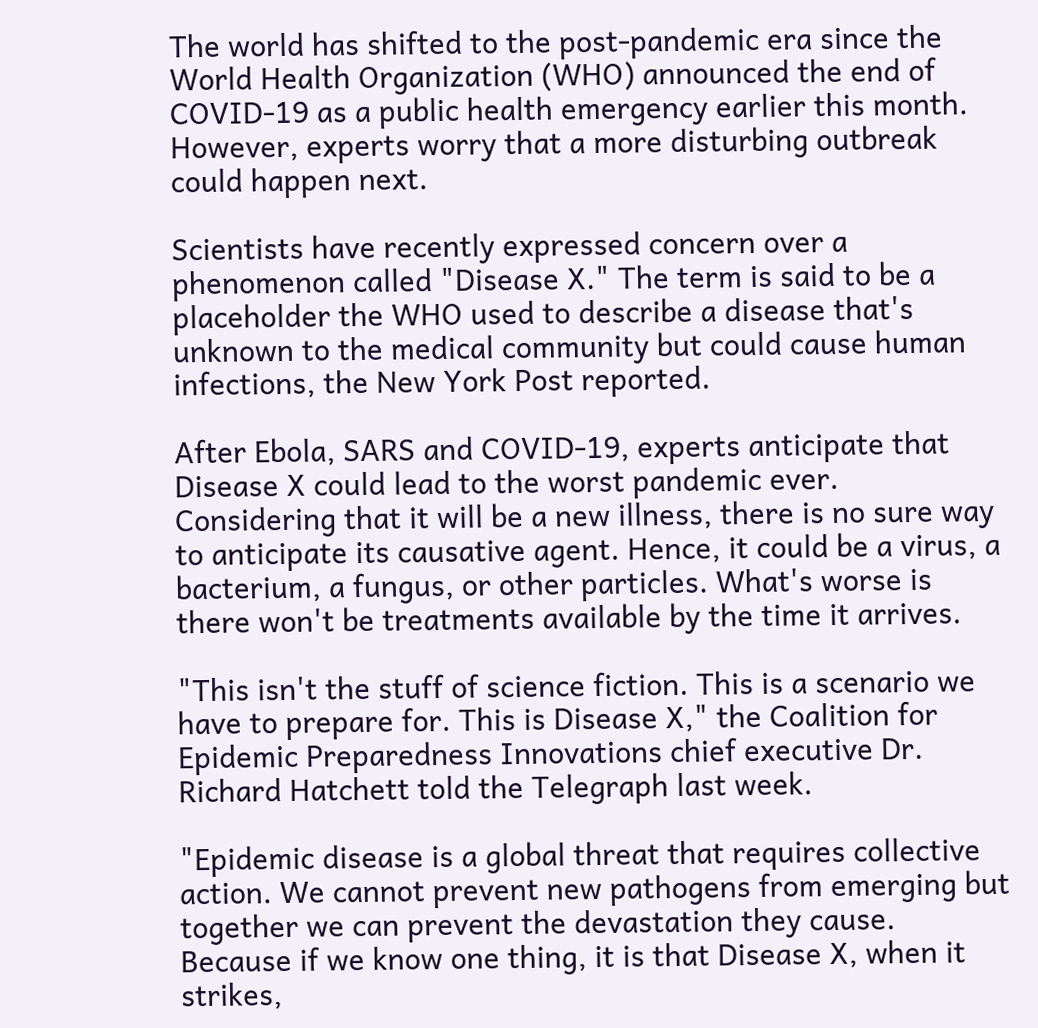The world has shifted to the post-pandemic era since the World Health Organization (WHO) announced the end of COVID-19 as a public health emergency earlier this month. However, experts worry that a more disturbing outbreak could happen next.

Scientists have recently expressed concern over a phenomenon called "Disease X." The term is said to be a placeholder the WHO used to describe a disease that's unknown to the medical community but could cause human infections, the New York Post reported.

After Ebola, SARS and COVID-19, experts anticipate that Disease X could lead to the worst pandemic ever. Considering that it will be a new illness, there is no sure way to anticipate its causative agent. Hence, it could be a virus, a bacterium, a fungus, or other particles. What's worse is there won't be treatments available by the time it arrives.

"This isn't the stuff of science fiction. This is a scenario we have to prepare for. This is Disease X," the Coalition for Epidemic Preparedness Innovations chief executive Dr. Richard Hatchett told the Telegraph last week.

"Epidemic disease is a global threat that requires collective action. We cannot prevent new pathogens from emerging but together we can prevent the devastation they cause. Because if we know one thing, it is that Disease X, when it strikes,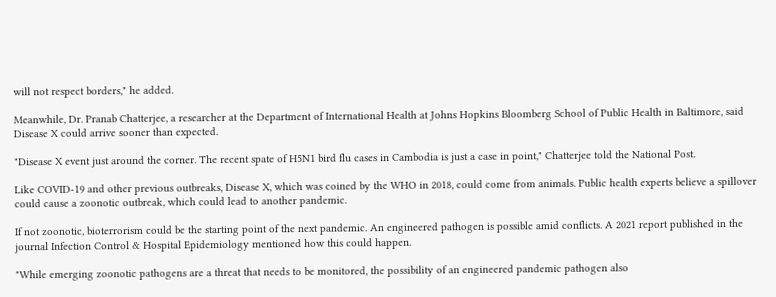will not respect borders," he added.

Meanwhile, Dr. Pranab Chatterjee, a researcher at the Department of International Health at Johns Hopkins Bloomberg School of Public Health in Baltimore, said Disease X could arrive sooner than expected.

"Disease X event just around the corner. The recent spate of H5N1 bird flu cases in Cambodia is just a case in point," Chatterjee told the National Post.

Like COVID-19 and other previous outbreaks, Disease X, which was coined by the WHO in 2018, could come from animals. Public health experts believe a spillover could cause a zoonotic outbreak, which could lead to another pandemic.

If not zoonotic, bioterrorism could be the starting point of the next pandemic. An engineered pathogen is possible amid conflicts. A 2021 report published in the journal Infection Control & Hospital Epidemiology mentioned how this could happen.

"While emerging zoonotic pathogens are a threat that needs to be monitored, the possibility of an engineered pandemic pathogen also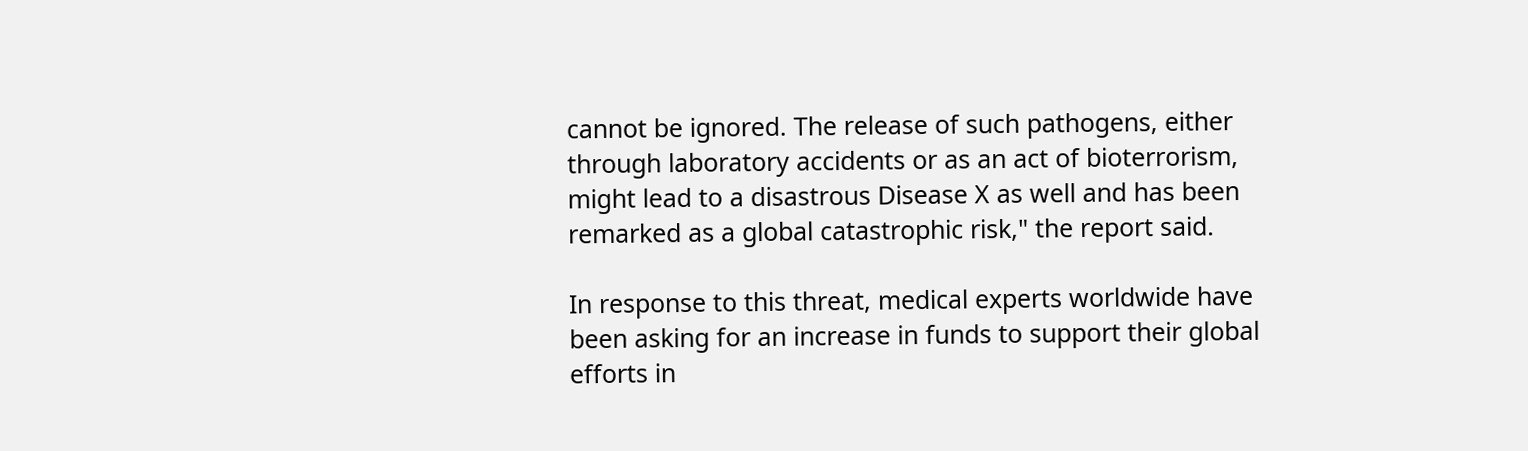cannot be ignored. The release of such pathogens, either through laboratory accidents or as an act of bioterrorism, might lead to a disastrous Disease X as well and has been remarked as a global catastrophic risk," the report said.

In response to this threat, medical experts worldwide have been asking for an increase in funds to support their global efforts in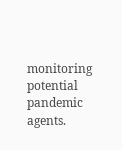monitoring potential pandemic agents.